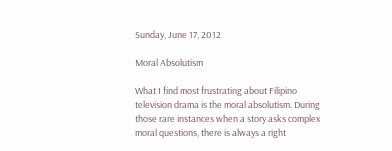Sunday, June 17, 2012

Moral Absolutism

What I find most frustrating about Filipino television drama is the moral absolutism. During those rare instances when a story asks complex moral questions, there is always a right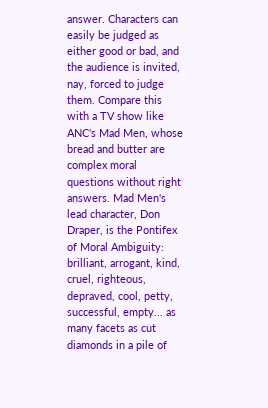answer. Characters can easily be judged as either good or bad, and the audience is invited, nay, forced to judge them. Compare this with a TV show like ANC's Mad Men, whose bread and butter are complex moral questions without right answers. Mad Men's lead character, Don Draper, is the Pontifex of Moral Ambiguity: brilliant, arrogant, kind, cruel, righteous, depraved, cool, petty, successful, empty... as many facets as cut diamonds in a pile of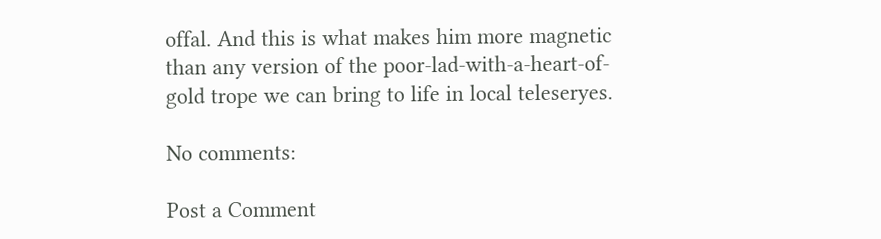offal. And this is what makes him more magnetic than any version of the poor-lad-with-a-heart-of-gold trope we can bring to life in local teleseryes.

No comments:

Post a Comment